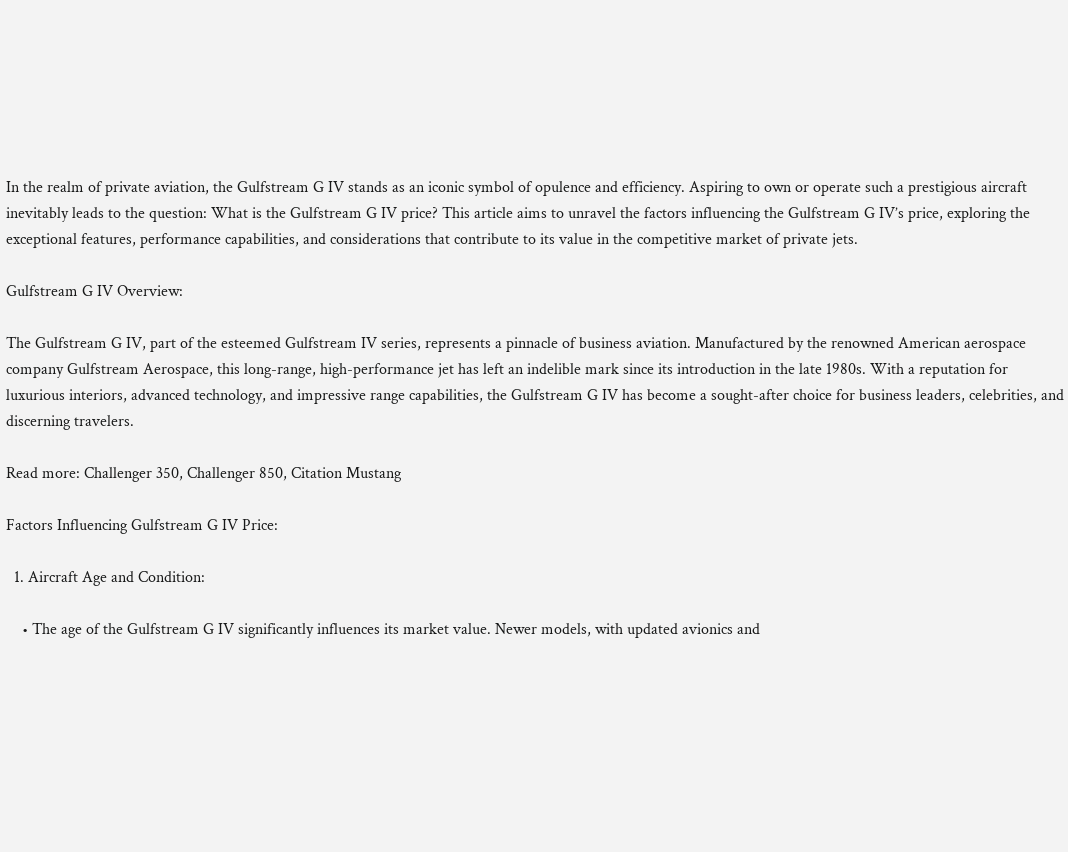In the realm of private aviation, the Gulfstream G IV stands as an iconic symbol of opulence and efficiency. Aspiring to own or operate such a prestigious aircraft inevitably leads to the question: What is the Gulfstream G IV price? This article aims to unravel the factors influencing the Gulfstream G IV’s price, exploring the exceptional features, performance capabilities, and considerations that contribute to its value in the competitive market of private jets.

Gulfstream G IV Overview:

The Gulfstream G IV, part of the esteemed Gulfstream IV series, represents a pinnacle of business aviation. Manufactured by the renowned American aerospace company Gulfstream Aerospace, this long-range, high-performance jet has left an indelible mark since its introduction in the late 1980s. With a reputation for luxurious interiors, advanced technology, and impressive range capabilities, the Gulfstream G IV has become a sought-after choice for business leaders, celebrities, and discerning travelers.

Read more: Challenger 350, Challenger 850, Citation Mustang

Factors Influencing Gulfstream G IV Price:

  1. Aircraft Age and Condition:

    • The age of the Gulfstream G IV significantly influences its market value. Newer models, with updated avionics and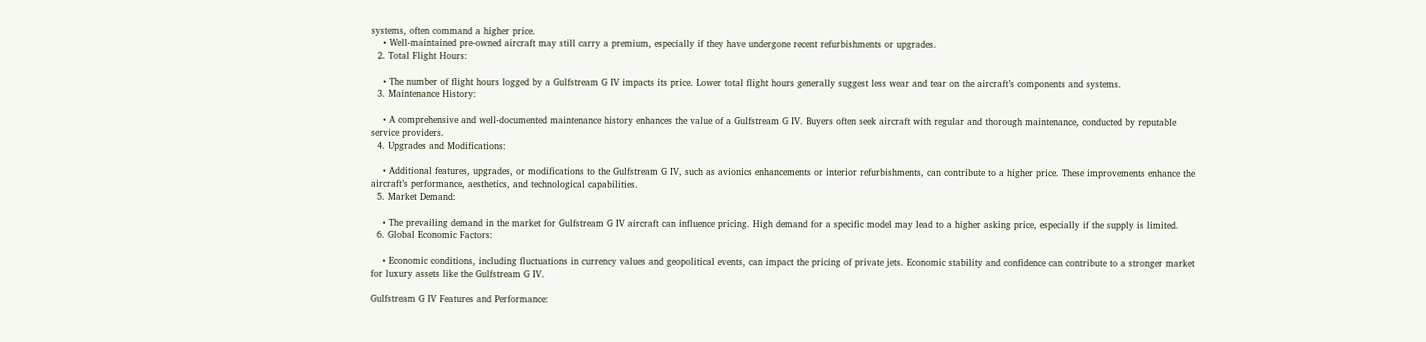systems, often command a higher price.
    • Well-maintained pre-owned aircraft may still carry a premium, especially if they have undergone recent refurbishments or upgrades.
  2. Total Flight Hours:

    • The number of flight hours logged by a Gulfstream G IV impacts its price. Lower total flight hours generally suggest less wear and tear on the aircraft’s components and systems.
  3. Maintenance History:

    • A comprehensive and well-documented maintenance history enhances the value of a Gulfstream G IV. Buyers often seek aircraft with regular and thorough maintenance, conducted by reputable service providers.
  4. Upgrades and Modifications:

    • Additional features, upgrades, or modifications to the Gulfstream G IV, such as avionics enhancements or interior refurbishments, can contribute to a higher price. These improvements enhance the aircraft’s performance, aesthetics, and technological capabilities.
  5. Market Demand:

    • The prevailing demand in the market for Gulfstream G IV aircraft can influence pricing. High demand for a specific model may lead to a higher asking price, especially if the supply is limited.
  6. Global Economic Factors:

    • Economic conditions, including fluctuations in currency values and geopolitical events, can impact the pricing of private jets. Economic stability and confidence can contribute to a stronger market for luxury assets like the Gulfstream G IV.

Gulfstream G IV Features and Performance: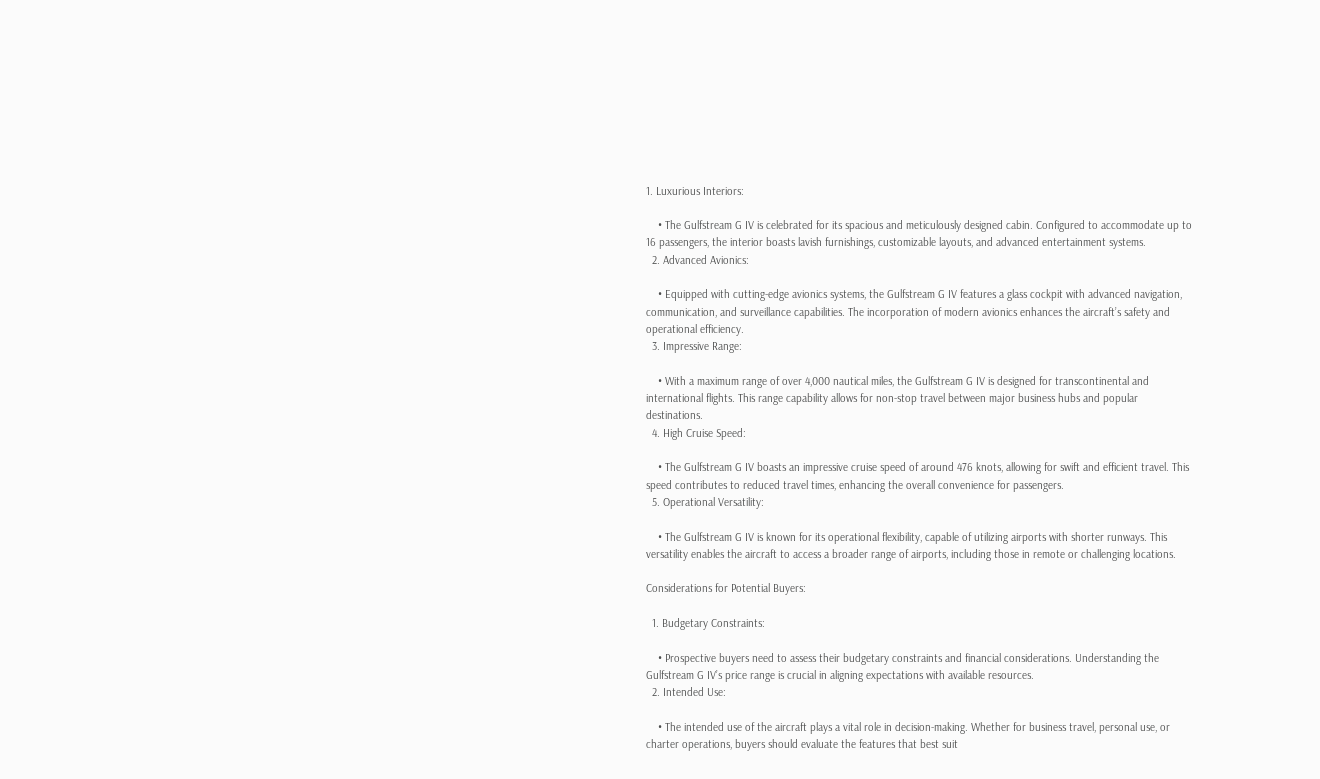1. Luxurious Interiors:

    • The Gulfstream G IV is celebrated for its spacious and meticulously designed cabin. Configured to accommodate up to 16 passengers, the interior boasts lavish furnishings, customizable layouts, and advanced entertainment systems.
  2. Advanced Avionics:

    • Equipped with cutting-edge avionics systems, the Gulfstream G IV features a glass cockpit with advanced navigation, communication, and surveillance capabilities. The incorporation of modern avionics enhances the aircraft’s safety and operational efficiency.
  3. Impressive Range:

    • With a maximum range of over 4,000 nautical miles, the Gulfstream G IV is designed for transcontinental and international flights. This range capability allows for non-stop travel between major business hubs and popular destinations.
  4. High Cruise Speed:

    • The Gulfstream G IV boasts an impressive cruise speed of around 476 knots, allowing for swift and efficient travel. This speed contributes to reduced travel times, enhancing the overall convenience for passengers.
  5. Operational Versatility:

    • The Gulfstream G IV is known for its operational flexibility, capable of utilizing airports with shorter runways. This versatility enables the aircraft to access a broader range of airports, including those in remote or challenging locations.

Considerations for Potential Buyers:

  1. Budgetary Constraints:

    • Prospective buyers need to assess their budgetary constraints and financial considerations. Understanding the Gulfstream G IV’s price range is crucial in aligning expectations with available resources.
  2. Intended Use:

    • The intended use of the aircraft plays a vital role in decision-making. Whether for business travel, personal use, or charter operations, buyers should evaluate the features that best suit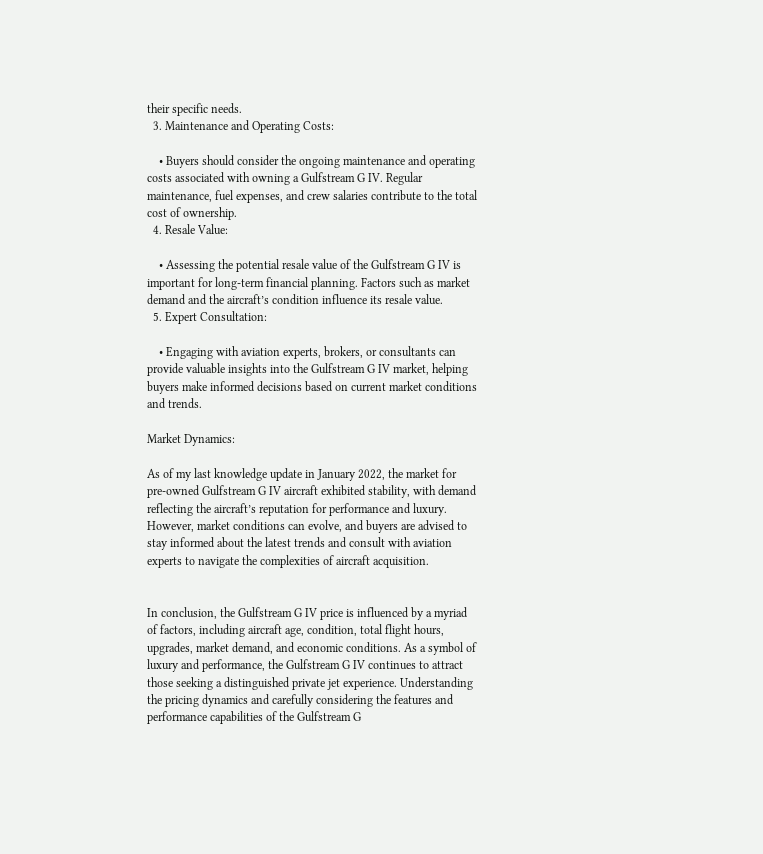their specific needs.
  3. Maintenance and Operating Costs:

    • Buyers should consider the ongoing maintenance and operating costs associated with owning a Gulfstream G IV. Regular maintenance, fuel expenses, and crew salaries contribute to the total cost of ownership.
  4. Resale Value:

    • Assessing the potential resale value of the Gulfstream G IV is important for long-term financial planning. Factors such as market demand and the aircraft’s condition influence its resale value.
  5. Expert Consultation:

    • Engaging with aviation experts, brokers, or consultants can provide valuable insights into the Gulfstream G IV market, helping buyers make informed decisions based on current market conditions and trends.

Market Dynamics:

As of my last knowledge update in January 2022, the market for pre-owned Gulfstream G IV aircraft exhibited stability, with demand reflecting the aircraft’s reputation for performance and luxury. However, market conditions can evolve, and buyers are advised to stay informed about the latest trends and consult with aviation experts to navigate the complexities of aircraft acquisition.


In conclusion, the Gulfstream G IV price is influenced by a myriad of factors, including aircraft age, condition, total flight hours, upgrades, market demand, and economic conditions. As a symbol of luxury and performance, the Gulfstream G IV continues to attract those seeking a distinguished private jet experience. Understanding the pricing dynamics and carefully considering the features and performance capabilities of the Gulfstream G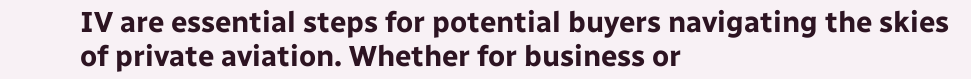IV are essential steps for potential buyers navigating the skies of private aviation. Whether for business or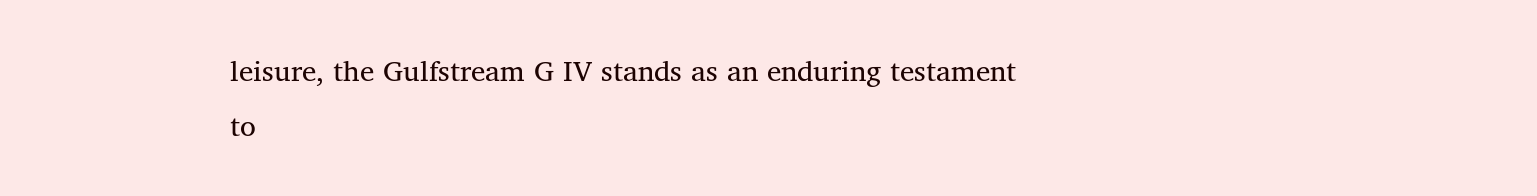leisure, the Gulfstream G IV stands as an enduring testament to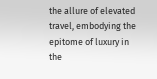the allure of elevated travel, embodying the epitome of luxury in the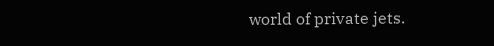world of private jets.